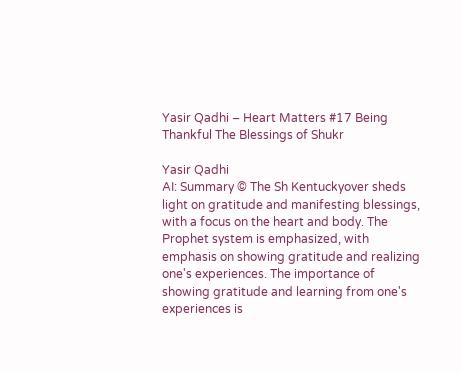Yasir Qadhi – Heart Matters #17 Being Thankful The Blessings of Shukr

Yasir Qadhi
AI: Summary © The Sh Kentuckyover sheds light on gratitude and manifesting blessings, with a focus on the heart and body. The Prophet system is emphasized, with emphasis on showing gratitude and realizing one's experiences. The importance of showing gratitude and learning from one's experiences is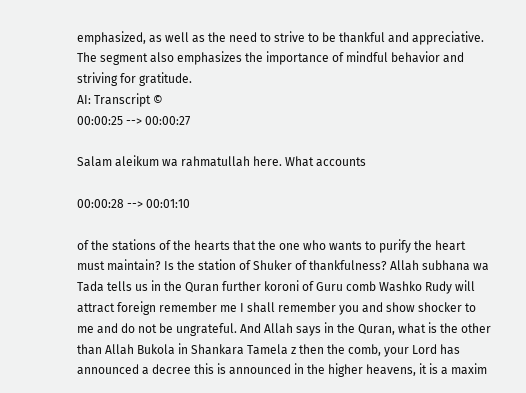emphasized, as well as the need to strive to be thankful and appreciative. The segment also emphasizes the importance of mindful behavior and striving for gratitude.
AI: Transcript ©
00:00:25 --> 00:00:27

Salam aleikum wa rahmatullah here. What accounts

00:00:28 --> 00:01:10

of the stations of the hearts that the one who wants to purify the heart must maintain? Is the station of Shuker of thankfulness? Allah subhana wa Tada tells us in the Quran further koroni of Guru comb Washko Rudy will attract foreign remember me I shall remember you and show shocker to me and do not be ungrateful. And Allah says in the Quran, what is the other than Allah Bukola in Shankara Tamela z then the comb, your Lord has announced a decree this is announced in the higher heavens, it is a maxim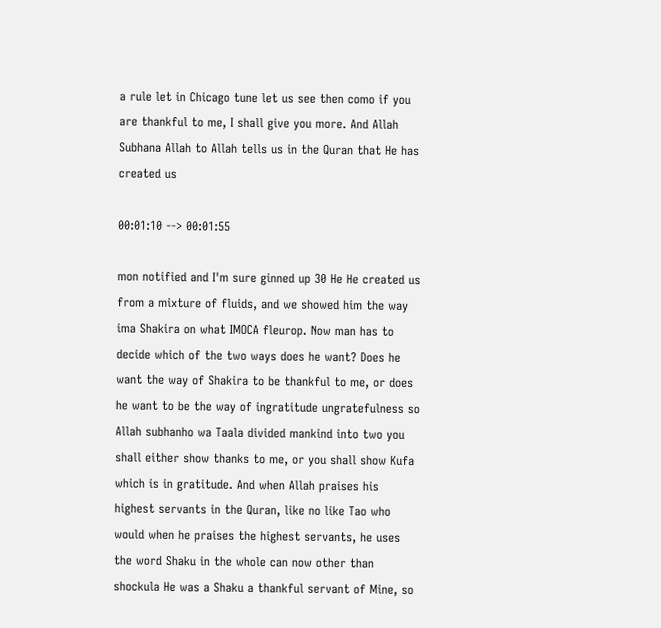a rule let in Chicago tune let us see then como if you are thankful to me, I shall give you more. And Allah Subhana Allah to Allah tells us in the Quran that He has created us

00:01:10 --> 00:01:55

mon notified and I'm sure ginned up 30 He He created us from a mixture of fluids, and we showed him the way ima Shakira on what IMOCA fleurop. Now man has to decide which of the two ways does he want? Does he want the way of Shakira to be thankful to me, or does he want to be the way of ingratitude ungratefulness so Allah subhanho wa Taala divided mankind into two you shall either show thanks to me, or you shall show Kufa which is in gratitude. And when Allah praises his highest servants in the Quran, like no like Tao who would when he praises the highest servants, he uses the word Shaku in the whole can now other than shockula He was a Shaku a thankful servant of Mine, so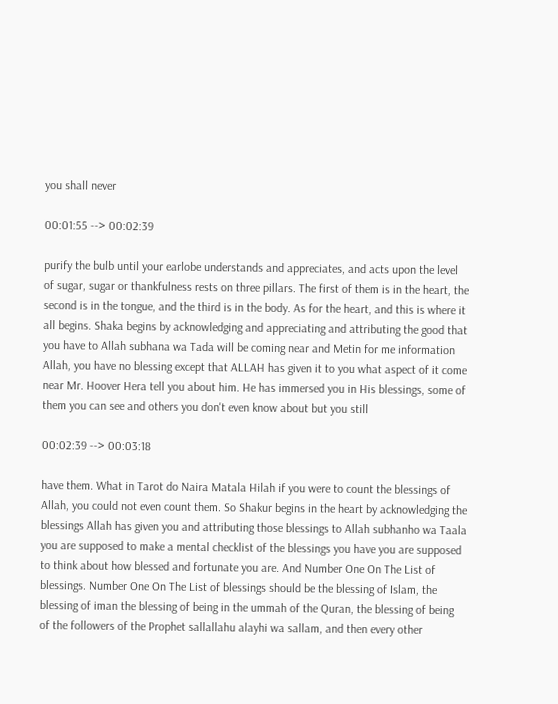you shall never

00:01:55 --> 00:02:39

purify the bulb until your earlobe understands and appreciates, and acts upon the level of sugar, sugar or thankfulness rests on three pillars. The first of them is in the heart, the second is in the tongue, and the third is in the body. As for the heart, and this is where it all begins. Shaka begins by acknowledging and appreciating and attributing the good that you have to Allah subhana wa Tada will be coming near and Metin for me information Allah, you have no blessing except that ALLAH has given it to you what aspect of it come near Mr. Hoover Hera tell you about him. He has immersed you in His blessings, some of them you can see and others you don't even know about but you still

00:02:39 --> 00:03:18

have them. What in Tarot do Naira Matala Hilah if you were to count the blessings of Allah, you could not even count them. So Shakur begins in the heart by acknowledging the blessings Allah has given you and attributing those blessings to Allah subhanho wa Taala you are supposed to make a mental checklist of the blessings you have you are supposed to think about how blessed and fortunate you are. And Number One On The List of blessings. Number One On The List of blessings should be the blessing of Islam, the blessing of iman the blessing of being in the ummah of the Quran, the blessing of being of the followers of the Prophet sallallahu alayhi wa sallam, and then every other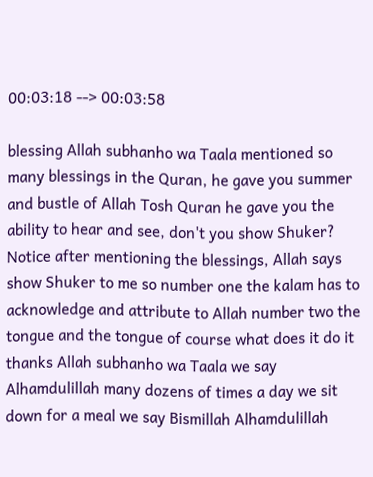00:03:18 --> 00:03:58

blessing Allah subhanho wa Taala mentioned so many blessings in the Quran, he gave you summer and bustle of Allah Tosh Quran he gave you the ability to hear and see, don't you show Shuker? Notice after mentioning the blessings, Allah says show Shuker to me so number one the kalam has to acknowledge and attribute to Allah number two the tongue and the tongue of course what does it do it thanks Allah subhanho wa Taala we say Alhamdulillah many dozens of times a day we sit down for a meal we say Bismillah Alhamdulillah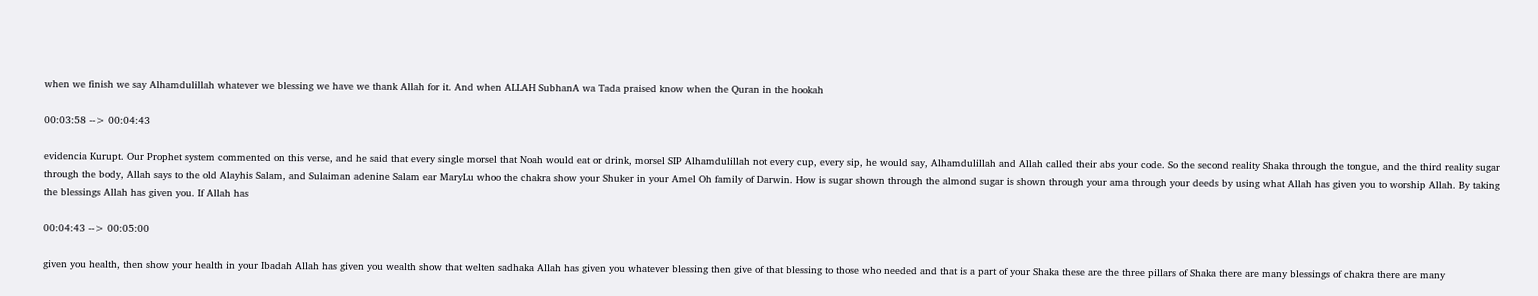when we finish we say Alhamdulillah whatever we blessing we have we thank Allah for it. And when ALLAH SubhanA wa Tada praised know when the Quran in the hookah

00:03:58 --> 00:04:43

evidencia Kurupt. Our Prophet system commented on this verse, and he said that every single morsel that Noah would eat or drink, morsel SIP Alhamdulillah not every cup, every sip, he would say, Alhamdulillah and Allah called their abs your code. So the second reality Shaka through the tongue, and the third reality sugar through the body, Allah says to the old Alayhis Salam, and Sulaiman adenine Salam ear MaryLu whoo the chakra show your Shuker in your Amel Oh family of Darwin. How is sugar shown through the almond sugar is shown through your ama through your deeds by using what Allah has given you to worship Allah. By taking the blessings Allah has given you. If Allah has

00:04:43 --> 00:05:00

given you health, then show your health in your Ibadah Allah has given you wealth show that welten sadhaka Allah has given you whatever blessing then give of that blessing to those who needed and that is a part of your Shaka these are the three pillars of Shaka there are many blessings of chakra there are many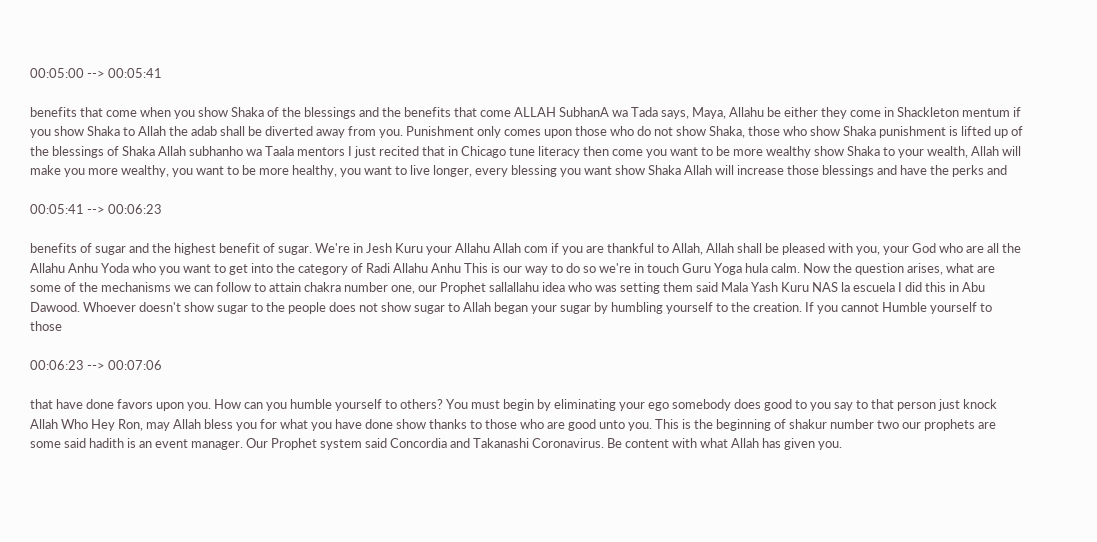00:05:00 --> 00:05:41

benefits that come when you show Shaka of the blessings and the benefits that come ALLAH SubhanA wa Tada says, Maya, Allahu be either they come in Shackleton mentum if you show Shaka to Allah the adab shall be diverted away from you. Punishment only comes upon those who do not show Shaka, those who show Shaka punishment is lifted up of the blessings of Shaka Allah subhanho wa Taala mentors I just recited that in Chicago tune literacy then come you want to be more wealthy show Shaka to your wealth, Allah will make you more wealthy, you want to be more healthy, you want to live longer, every blessing you want show Shaka Allah will increase those blessings and have the perks and

00:05:41 --> 00:06:23

benefits of sugar and the highest benefit of sugar. We're in Jesh Kuru your Allahu Allah com if you are thankful to Allah, Allah shall be pleased with you, your God who are all the Allahu Anhu Yoda who you want to get into the category of Radi Allahu Anhu This is our way to do so we're in touch Guru Yoga hula calm. Now the question arises, what are some of the mechanisms we can follow to attain chakra number one, our Prophet sallallahu idea who was setting them said Mala Yash Kuru NAS la escuela I did this in Abu Dawood. Whoever doesn't show sugar to the people does not show sugar to Allah began your sugar by humbling yourself to the creation. If you cannot Humble yourself to those

00:06:23 --> 00:07:06

that have done favors upon you. How can you humble yourself to others? You must begin by eliminating your ego somebody does good to you say to that person just knock Allah Who Hey Ron, may Allah bless you for what you have done show thanks to those who are good unto you. This is the beginning of shakur number two our prophets are some said hadith is an event manager. Our Prophet system said Concordia and Takanashi Coronavirus. Be content with what Allah has given you.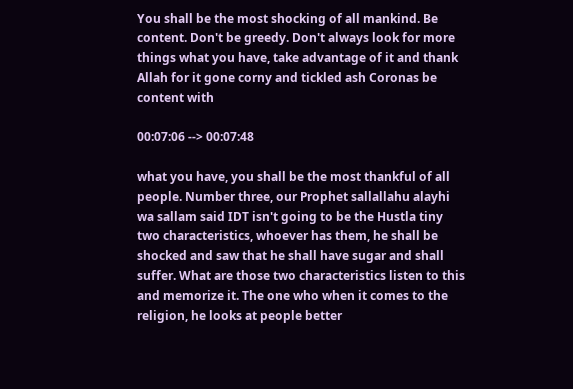You shall be the most shocking of all mankind. Be content. Don't be greedy. Don't always look for more things what you have, take advantage of it and thank Allah for it gone corny and tickled ash Coronas be content with

00:07:06 --> 00:07:48

what you have, you shall be the most thankful of all people. Number three, our Prophet sallallahu alayhi wa sallam said IDT isn't going to be the Hustla tiny two characteristics, whoever has them, he shall be shocked and saw that he shall have sugar and shall suffer. What are those two characteristics listen to this and memorize it. The one who when it comes to the religion, he looks at people better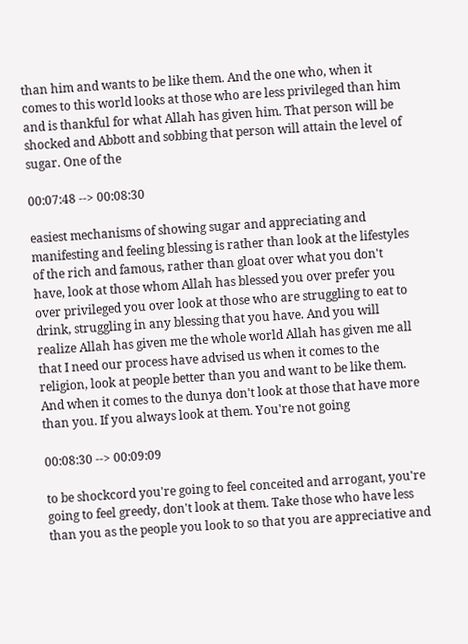than him and wants to be like them. And the one who, when it comes to this world looks at those who are less privileged than him and is thankful for what Allah has given him. That person will be shocked and Abbott and sobbing that person will attain the level of sugar. One of the

00:07:48 --> 00:08:30

easiest mechanisms of showing sugar and appreciating and manifesting and feeling blessing is rather than look at the lifestyles of the rich and famous, rather than gloat over what you don't have, look at those whom Allah has blessed you over prefer you over privileged you over look at those who are struggling to eat to drink, struggling in any blessing that you have. And you will realize Allah has given me the whole world Allah has given me all that I need our process have advised us when it comes to the religion, look at people better than you and want to be like them. And when it comes to the dunya don't look at those that have more than you. If you always look at them. You're not going

00:08:30 --> 00:09:09

to be shockcord you're going to feel conceited and arrogant, you're going to feel greedy, don't look at them. Take those who have less than you as the people you look to so that you are appreciative and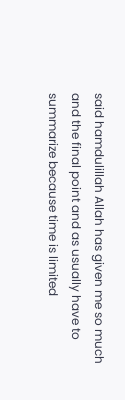said hamdulillah Allah has given me so much and the final point and as usually have to summarize because time is limited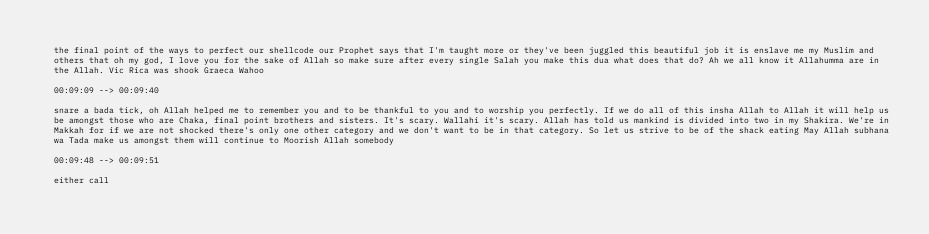the final point of the ways to perfect our shellcode our Prophet says that I'm taught more or they've been juggled this beautiful job it is enslave me my Muslim and others that oh my god, I love you for the sake of Allah so make sure after every single Salah you make this dua what does that do? Ah we all know it Allahumma are in the Allah. Vic Rica was shook Graeca Wahoo

00:09:09 --> 00:09:40

snare a bada tick, oh Allah helped me to remember you and to be thankful to you and to worship you perfectly. If we do all of this insha Allah to Allah it will help us be amongst those who are Chaka, final point brothers and sisters. It's scary. Wallahi it's scary. Allah has told us mankind is divided into two in my Shakira. We're in Makkah for if we are not shocked there's only one other category and we don't want to be in that category. So let us strive to be of the shack eating May Allah subhana wa Tada make us amongst them will continue to Moorish Allah somebody

00:09:48 --> 00:09:51

either call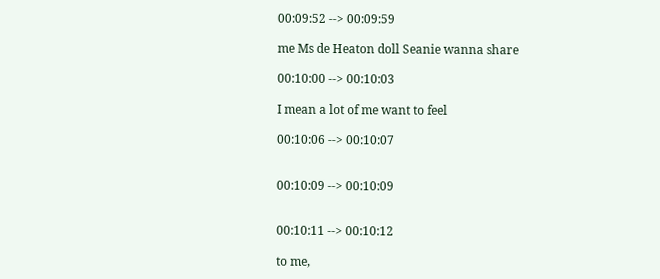00:09:52 --> 00:09:59

me Ms de Heaton doll Seanie wanna share

00:10:00 --> 00:10:03

I mean a lot of me want to feel

00:10:06 --> 00:10:07


00:10:09 --> 00:10:09


00:10:11 --> 00:10:12

to me,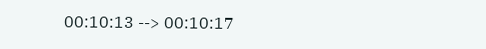00:10:13 --> 00:10:17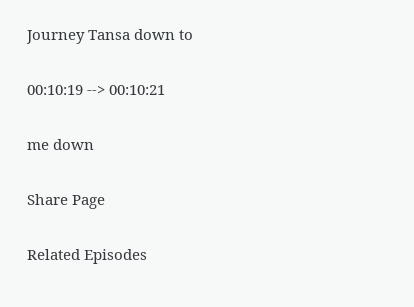Journey Tansa down to

00:10:19 --> 00:10:21

me down

Share Page

Related Episodes